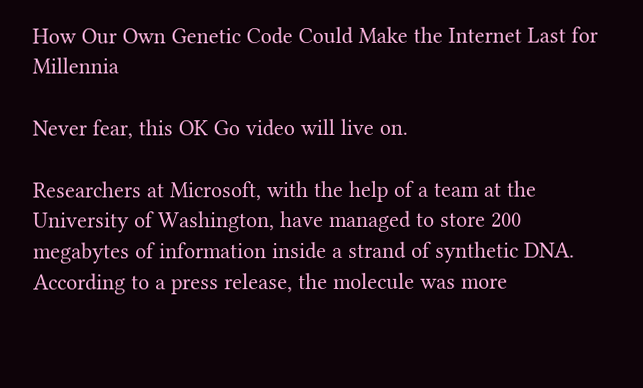How Our Own Genetic Code Could Make the Internet Last for Millennia

Never fear, this OK Go video will live on.

Researchers at Microsoft, with the help of a team at the University of Washington, have managed to store 200 megabytes of information inside a strand of synthetic DNA. According to a press release, the molecule was more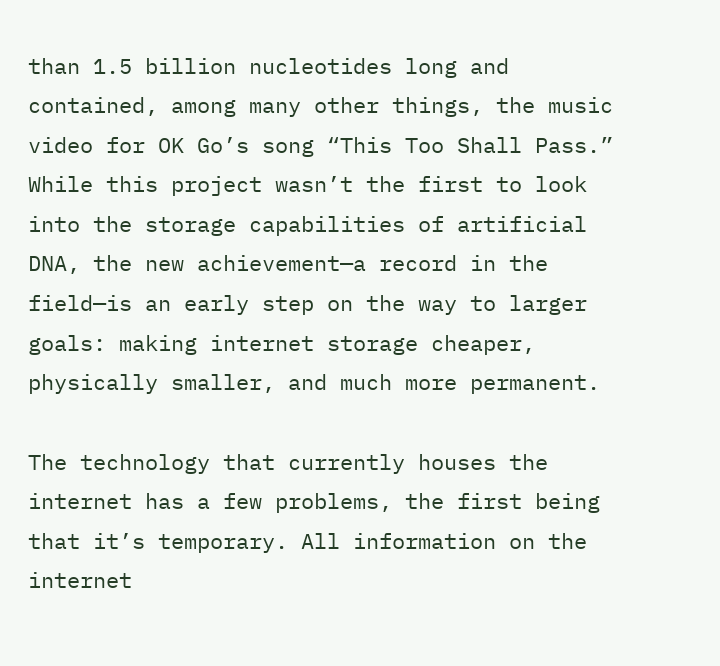than 1.5 billion nucleotides long and contained, among many other things, the music video for OK Go’s song “This Too Shall Pass.” While this project wasn’t the first to look into the storage capabilities of artificial DNA, the new achievement—a record in the field—is an early step on the way to larger goals: making internet storage cheaper, physically smaller, and much more permanent.

The technology that currently houses the internet has a few problems, the first being that it’s temporary. All information on the internet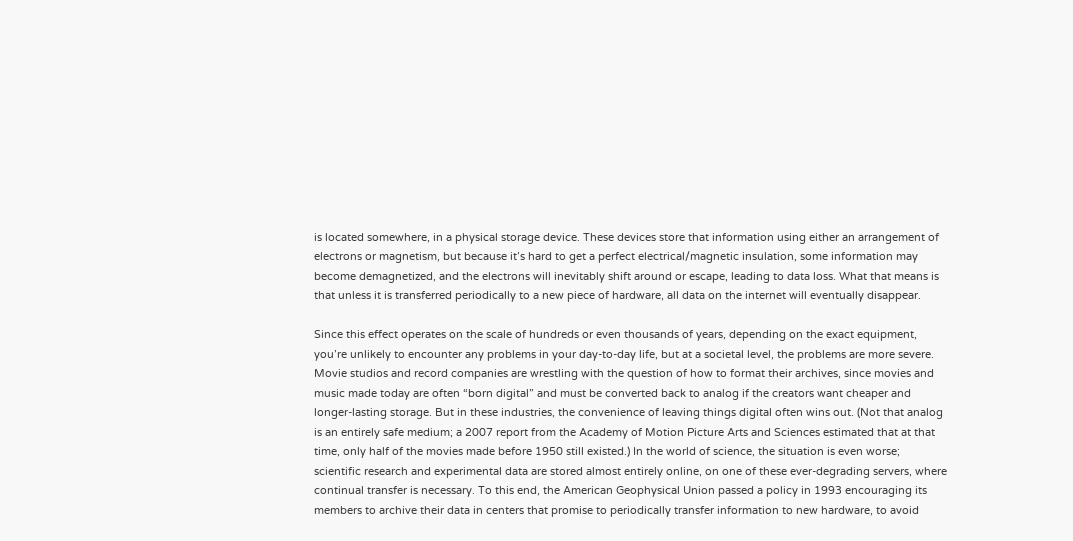is located somewhere, in a physical storage device. These devices store that information using either an arrangement of electrons or magnetism, but because it’s hard to get a perfect electrical/magnetic insulation, some information may become demagnetized, and the electrons will inevitably shift around or escape, leading to data loss. What that means is that unless it is transferred periodically to a new piece of hardware, all data on the internet will eventually disappear.

Since this effect operates on the scale of hundreds or even thousands of years, depending on the exact equipment, you’re unlikely to encounter any problems in your day-to-day life, but at a societal level, the problems are more severe. Movie studios and record companies are wrestling with the question of how to format their archives, since movies and music made today are often “born digital” and must be converted back to analog if the creators want cheaper and longer-lasting storage. But in these industries, the convenience of leaving things digital often wins out. (Not that analog is an entirely safe medium; a 2007 report from the Academy of Motion Picture Arts and Sciences estimated that at that time, only half of the movies made before 1950 still existed.) In the world of science, the situation is even worse; scientific research and experimental data are stored almost entirely online, on one of these ever-degrading servers, where continual transfer is necessary. To this end, the American Geophysical Union passed a policy in 1993 encouraging its members to archive their data in centers that promise to periodically transfer information to new hardware, to avoid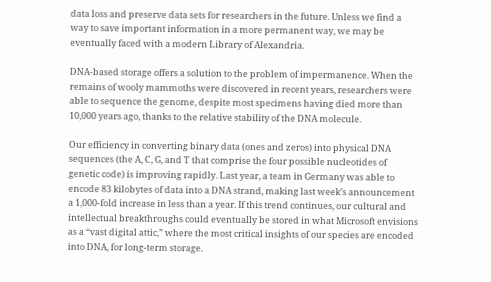data loss and preserve data sets for researchers in the future. Unless we find a way to save important information in a more permanent way, we may be eventually faced with a modern Library of Alexandria.

DNA-based storage offers a solution to the problem of impermanence. When the remains of wooly mammoths were discovered in recent years, researchers were able to sequence the genome, despite most specimens having died more than 10,000 years ago, thanks to the relative stability of the DNA molecule.

Our efficiency in converting binary data (ones and zeros) into physical DNA sequences (the A, C, G, and T that comprise the four possible nucleotides of genetic code) is improving rapidly. Last year, a team in Germany was able to encode 83 kilobytes of data into a DNA strand, making last week’s announcement a 1,000-fold increase in less than a year. If this trend continues, our cultural and intellectual breakthroughs could eventually be stored in what Microsoft envisions as a “vast digital attic,” where the most critical insights of our species are encoded into DNA, for long-term storage.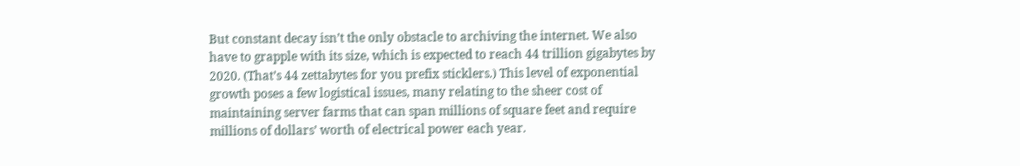But constant decay isn’t the only obstacle to archiving the internet. We also have to grapple with its size, which is expected to reach 44 trillion gigabytes by 2020. (That’s 44 zettabytes for you prefix sticklers.) This level of exponential growth poses a few logistical issues, many relating to the sheer cost of maintaining server farms that can span millions of square feet and require millions of dollars’ worth of electrical power each year.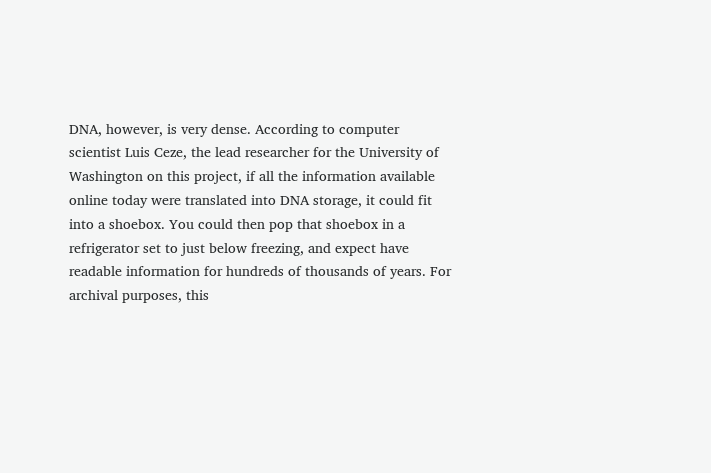DNA, however, is very dense. According to computer scientist Luis Ceze, the lead researcher for the University of Washington on this project, if all the information available online today were translated into DNA storage, it could fit into a shoebox. You could then pop that shoebox in a refrigerator set to just below freezing, and expect have readable information for hundreds of thousands of years. For archival purposes, this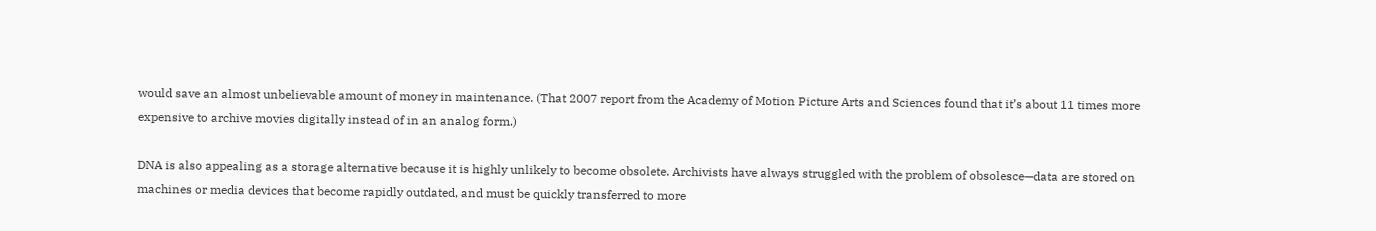would save an almost unbelievable amount of money in maintenance. (That 2007 report from the Academy of Motion Picture Arts and Sciences found that it’s about 11 times more expensive to archive movies digitally instead of in an analog form.)

DNA is also appealing as a storage alternative because it is highly unlikely to become obsolete. Archivists have always struggled with the problem of obsolesce—data are stored on machines or media devices that become rapidly outdated, and must be quickly transferred to more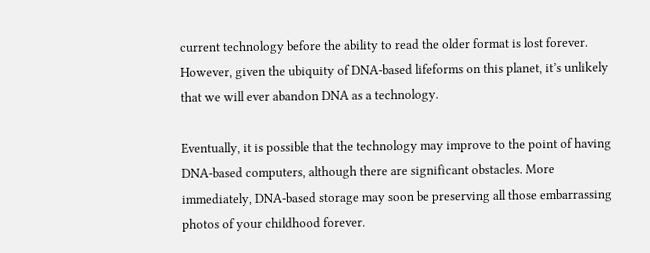current technology before the ability to read the older format is lost forever. However, given the ubiquity of DNA-based lifeforms on this planet, it’s unlikely that we will ever abandon DNA as a technology.

Eventually, it is possible that the technology may improve to the point of having DNA-based computers, although there are significant obstacles. More immediately, DNA-based storage may soon be preserving all those embarrassing photos of your childhood forever.